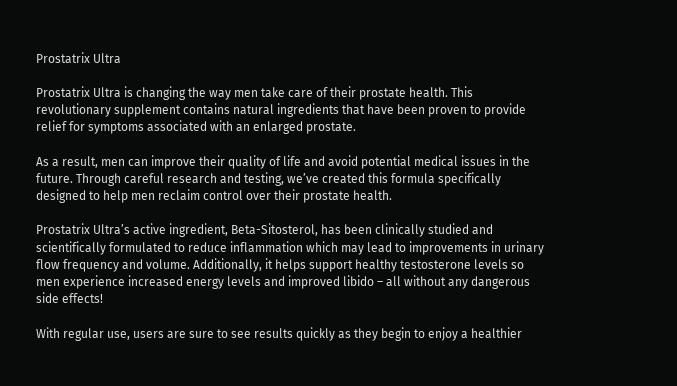Prostatrix Ultra

Prostatrix Ultra is changing the way men take care of their prostate health. This revolutionary supplement contains natural ingredients that have been proven to provide relief for symptoms associated with an enlarged prostate.

As a result, men can improve their quality of life and avoid potential medical issues in the future. Through careful research and testing, we’ve created this formula specifically designed to help men reclaim control over their prostate health.

Prostatrix Ultra’s active ingredient, Beta-Sitosterol, has been clinically studied and scientifically formulated to reduce inflammation which may lead to improvements in urinary flow frequency and volume. Additionally, it helps support healthy testosterone levels so men experience increased energy levels and improved libido – all without any dangerous side effects!

With regular use, users are sure to see results quickly as they begin to enjoy a healthier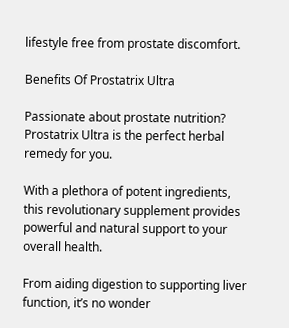lifestyle free from prostate discomfort.

Benefits Of Prostatrix Ultra

Passionate about prostate nutrition? Prostatrix Ultra is the perfect herbal remedy for you.

With a plethora of potent ingredients, this revolutionary supplement provides powerful and natural support to your overall health.

From aiding digestion to supporting liver function, it’s no wonder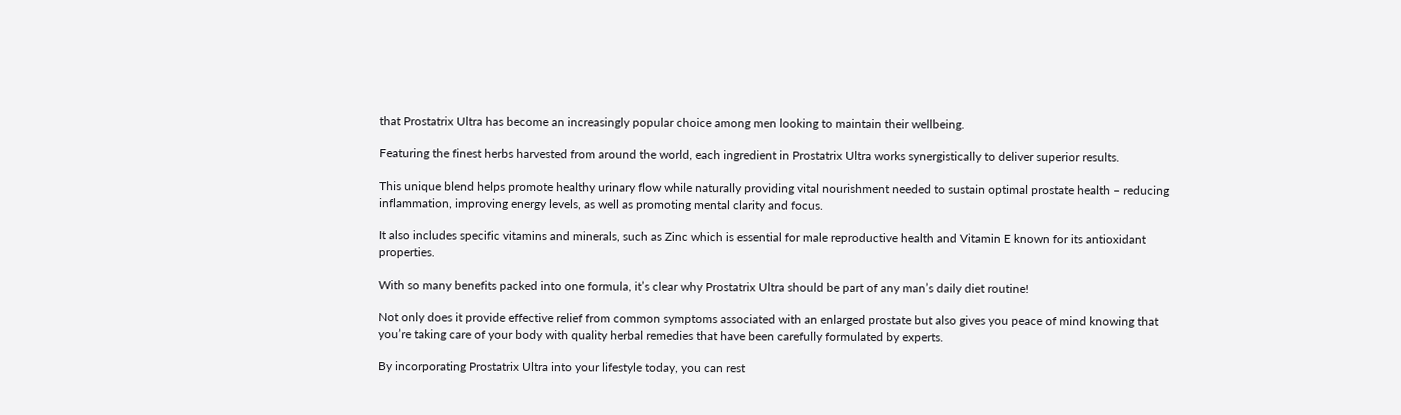that Prostatrix Ultra has become an increasingly popular choice among men looking to maintain their wellbeing.

Featuring the finest herbs harvested from around the world, each ingredient in Prostatrix Ultra works synergistically to deliver superior results.

This unique blend helps promote healthy urinary flow while naturally providing vital nourishment needed to sustain optimal prostate health – reducing inflammation, improving energy levels, as well as promoting mental clarity and focus.

It also includes specific vitamins and minerals, such as Zinc which is essential for male reproductive health and Vitamin E known for its antioxidant properties.

With so many benefits packed into one formula, it’s clear why Prostatrix Ultra should be part of any man’s daily diet routine!

Not only does it provide effective relief from common symptoms associated with an enlarged prostate but also gives you peace of mind knowing that you’re taking care of your body with quality herbal remedies that have been carefully formulated by experts.

By incorporating Prostatrix Ultra into your lifestyle today, you can rest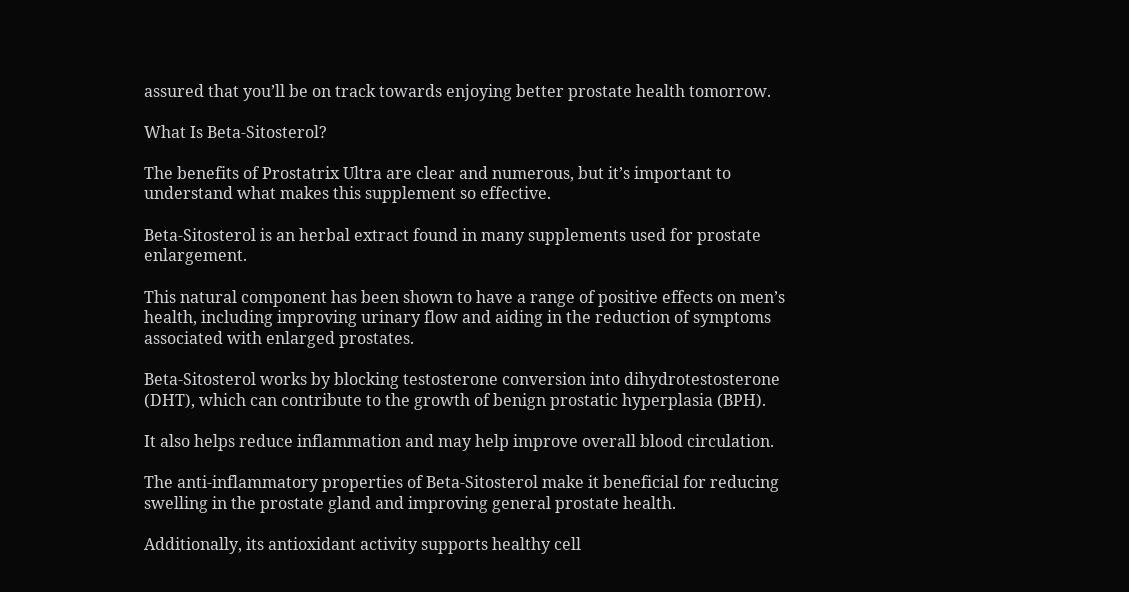assured that you’ll be on track towards enjoying better prostate health tomorrow.

What Is Beta-Sitosterol?

The benefits of Prostatrix Ultra are clear and numerous, but it’s important to understand what makes this supplement so effective.

Beta-Sitosterol is an herbal extract found in many supplements used for prostate enlargement.

This natural component has been shown to have a range of positive effects on men’s health, including improving urinary flow and aiding in the reduction of symptoms associated with enlarged prostates.

Beta-Sitosterol works by blocking testosterone conversion into dihydrotestosterone (DHT), which can contribute to the growth of benign prostatic hyperplasia (BPH).

It also helps reduce inflammation and may help improve overall blood circulation.

The anti-inflammatory properties of Beta-Sitosterol make it beneficial for reducing swelling in the prostate gland and improving general prostate health.

Additionally, its antioxidant activity supports healthy cell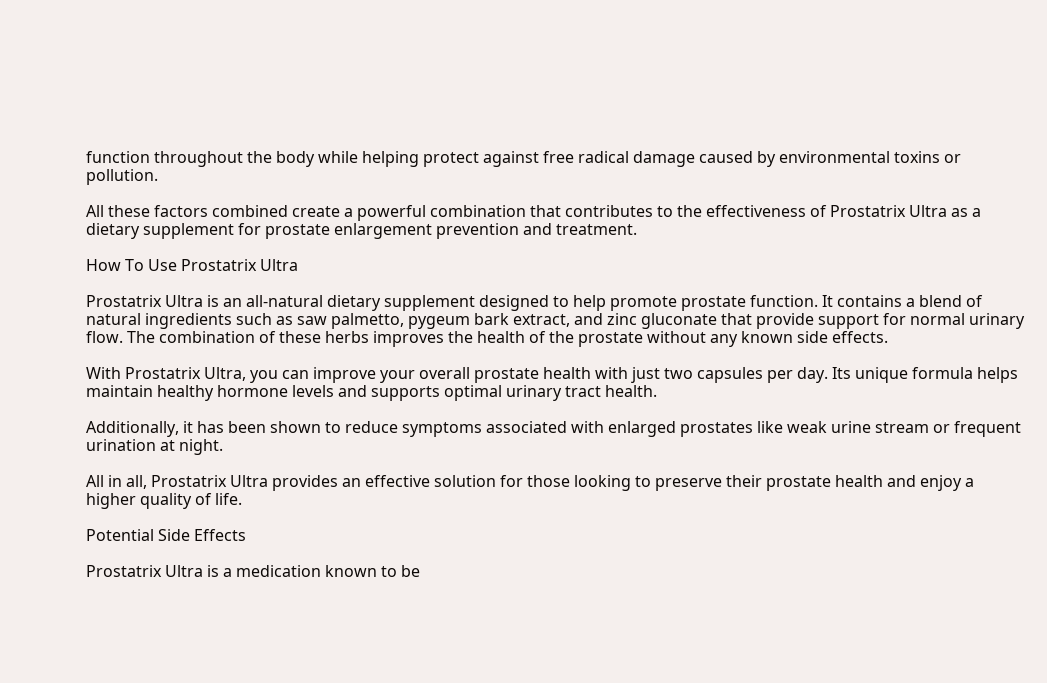function throughout the body while helping protect against free radical damage caused by environmental toxins or pollution.

All these factors combined create a powerful combination that contributes to the effectiveness of Prostatrix Ultra as a dietary supplement for prostate enlargement prevention and treatment.

How To Use Prostatrix Ultra

Prostatrix Ultra is an all-natural dietary supplement designed to help promote prostate function. It contains a blend of natural ingredients such as saw palmetto, pygeum bark extract, and zinc gluconate that provide support for normal urinary flow. The combination of these herbs improves the health of the prostate without any known side effects.

With Prostatrix Ultra, you can improve your overall prostate health with just two capsules per day. Its unique formula helps maintain healthy hormone levels and supports optimal urinary tract health.

Additionally, it has been shown to reduce symptoms associated with enlarged prostates like weak urine stream or frequent urination at night.

All in all, Prostatrix Ultra provides an effective solution for those looking to preserve their prostate health and enjoy a higher quality of life.

Potential Side Effects

Prostatrix Ultra is a medication known to be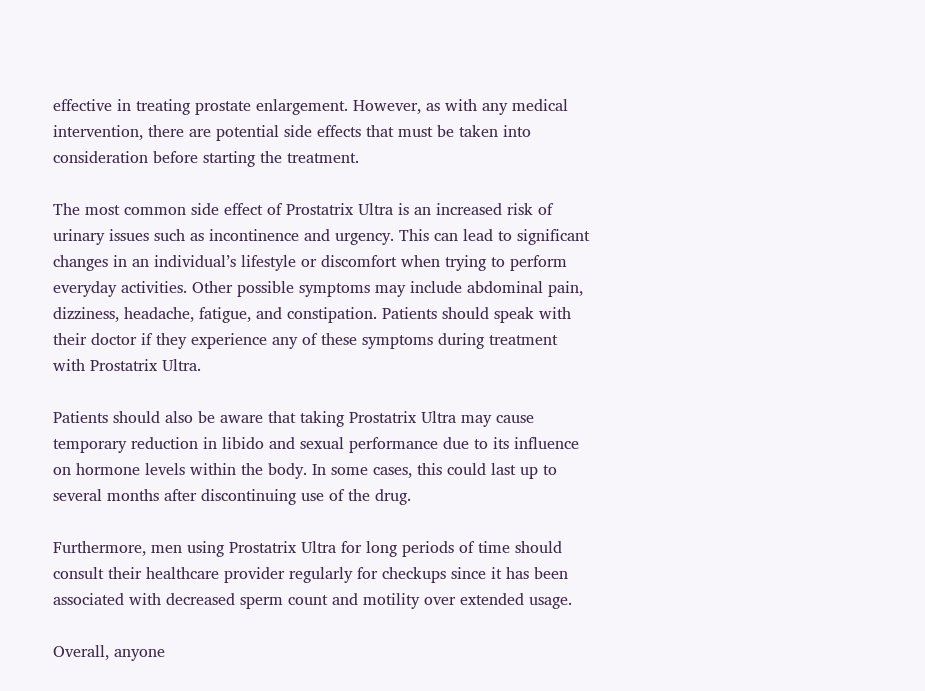effective in treating prostate enlargement. However, as with any medical intervention, there are potential side effects that must be taken into consideration before starting the treatment.

The most common side effect of Prostatrix Ultra is an increased risk of urinary issues such as incontinence and urgency. This can lead to significant changes in an individual’s lifestyle or discomfort when trying to perform everyday activities. Other possible symptoms may include abdominal pain, dizziness, headache, fatigue, and constipation. Patients should speak with their doctor if they experience any of these symptoms during treatment with Prostatrix Ultra.

Patients should also be aware that taking Prostatrix Ultra may cause temporary reduction in libido and sexual performance due to its influence on hormone levels within the body. In some cases, this could last up to several months after discontinuing use of the drug.

Furthermore, men using Prostatrix Ultra for long periods of time should consult their healthcare provider regularly for checkups since it has been associated with decreased sperm count and motility over extended usage.

Overall, anyone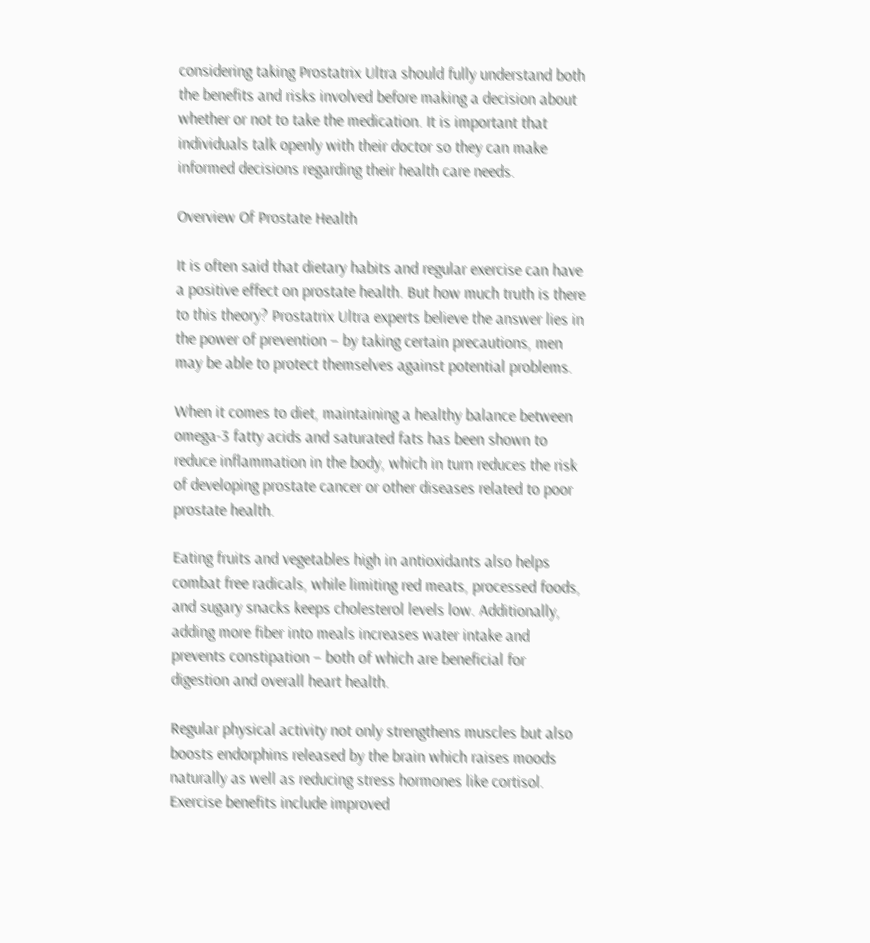considering taking Prostatrix Ultra should fully understand both the benefits and risks involved before making a decision about whether or not to take the medication. It is important that individuals talk openly with their doctor so they can make informed decisions regarding their health care needs.

Overview Of Prostate Health

It is often said that dietary habits and regular exercise can have a positive effect on prostate health. But how much truth is there to this theory? Prostatrix Ultra experts believe the answer lies in the power of prevention – by taking certain precautions, men may be able to protect themselves against potential problems.

When it comes to diet, maintaining a healthy balance between omega-3 fatty acids and saturated fats has been shown to reduce inflammation in the body, which in turn reduces the risk of developing prostate cancer or other diseases related to poor prostate health.

Eating fruits and vegetables high in antioxidants also helps combat free radicals, while limiting red meats, processed foods, and sugary snacks keeps cholesterol levels low. Additionally, adding more fiber into meals increases water intake and prevents constipation – both of which are beneficial for digestion and overall heart health.

Regular physical activity not only strengthens muscles but also boosts endorphins released by the brain which raises moods naturally as well as reducing stress hormones like cortisol. Exercise benefits include improved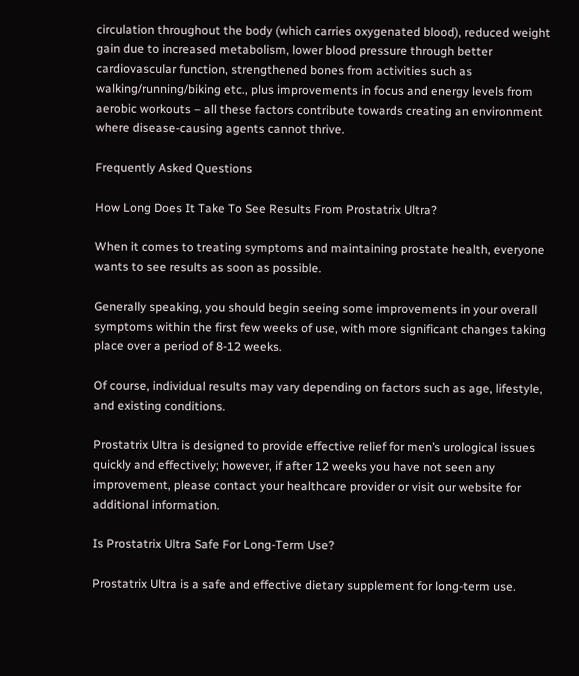circulation throughout the body (which carries oxygenated blood), reduced weight gain due to increased metabolism, lower blood pressure through better cardiovascular function, strengthened bones from activities such as walking/running/biking etc., plus improvements in focus and energy levels from aerobic workouts – all these factors contribute towards creating an environment where disease-causing agents cannot thrive.

Frequently Asked Questions

How Long Does It Take To See Results From Prostatrix Ultra?

When it comes to treating symptoms and maintaining prostate health, everyone wants to see results as soon as possible.

Generally speaking, you should begin seeing some improvements in your overall symptoms within the first few weeks of use, with more significant changes taking place over a period of 8-12 weeks.

Of course, individual results may vary depending on factors such as age, lifestyle, and existing conditions.

Prostatrix Ultra is designed to provide effective relief for men’s urological issues quickly and effectively; however, if after 12 weeks you have not seen any improvement, please contact your healthcare provider or visit our website for additional information.

Is Prostatrix Ultra Safe For Long-Term Use?

Prostatrix Ultra is a safe and effective dietary supplement for long-term use.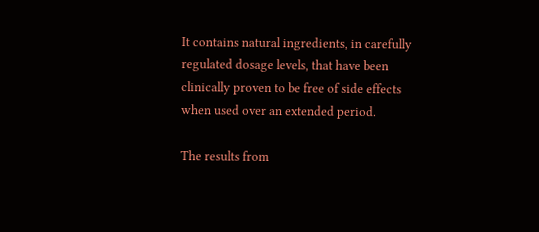It contains natural ingredients, in carefully regulated dosage levels, that have been clinically proven to be free of side effects when used over an extended period.

The results from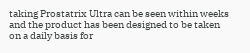taking Prostatrix Ultra can be seen within weeks and the product has been designed to be taken on a daily basis for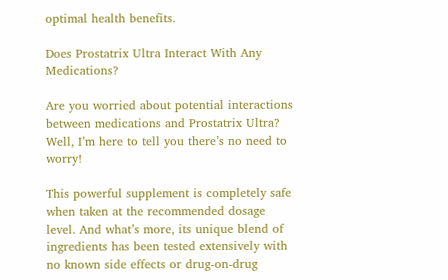optimal health benefits.

Does Prostatrix Ultra Interact With Any Medications?

Are you worried about potential interactions between medications and Prostatrix Ultra? Well, I’m here to tell you there’s no need to worry!

This powerful supplement is completely safe when taken at the recommended dosage level. And what’s more, its unique blend of ingredients has been tested extensively with no known side effects or drug-on-drug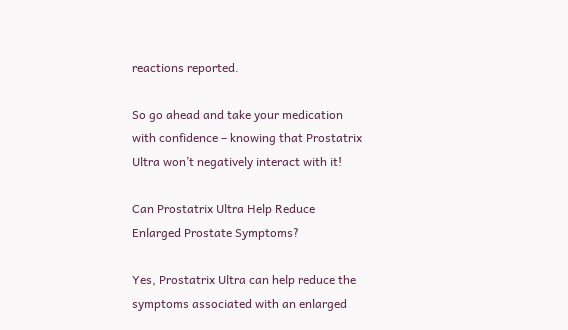reactions reported.

So go ahead and take your medication with confidence – knowing that Prostatrix Ultra won’t negatively interact with it!

Can Prostatrix Ultra Help Reduce Enlarged Prostate Symptoms?

Yes, Prostatrix Ultra can help reduce the symptoms associated with an enlarged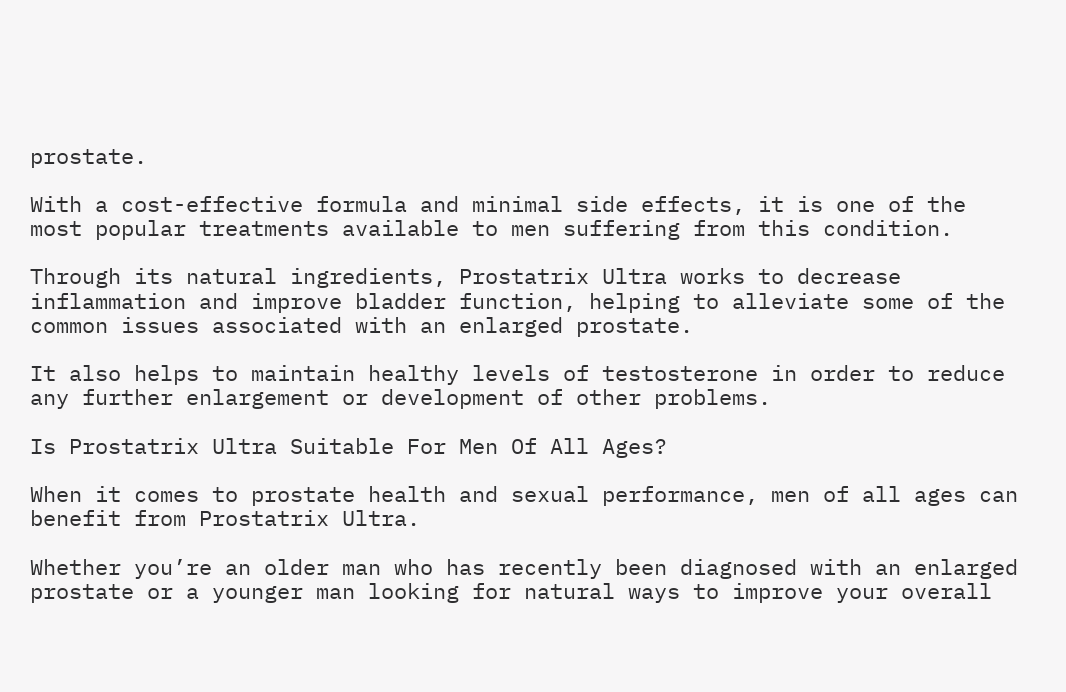prostate.

With a cost-effective formula and minimal side effects, it is one of the most popular treatments available to men suffering from this condition.

Through its natural ingredients, Prostatrix Ultra works to decrease inflammation and improve bladder function, helping to alleviate some of the common issues associated with an enlarged prostate.

It also helps to maintain healthy levels of testosterone in order to reduce any further enlargement or development of other problems.

Is Prostatrix Ultra Suitable For Men Of All Ages?

When it comes to prostate health and sexual performance, men of all ages can benefit from Prostatrix Ultra.

Whether you’re an older man who has recently been diagnosed with an enlarged prostate or a younger man looking for natural ways to improve your overall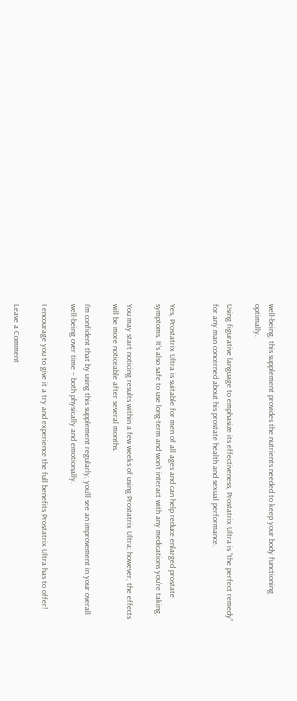well-being, this supplement provides the nutrients needed to keep your body functioning optimally.

Using figurative language to emphasize its effectiveness, Prostatrix Ultra is “the perfect remedy” for any man concerned about his prostate health and sexual performance.


Yes, Prostatrix Ultra is suitable for men of all ages and can help reduce enlarged prostate symptoms. It’s also safe to use long-term and won’t interact with any medications you’re taking.

You may start noticing results within a few weeks of using Prostatrix Ultra; however, the effects will be more noticeable after several months.

I’m confident that by using this supplement regularly, you’ll see an improvement in your overall well-being over time – both physically and emotionally.

I encourage you to give it a try and experience the full benefits Prostatrix Ultra has to offer!

Leave a Comment